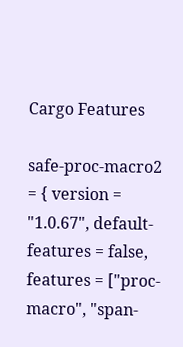Cargo Features

safe-proc-macro2 = { version = "1.0.67", default-features = false, features = ["proc-macro", "span-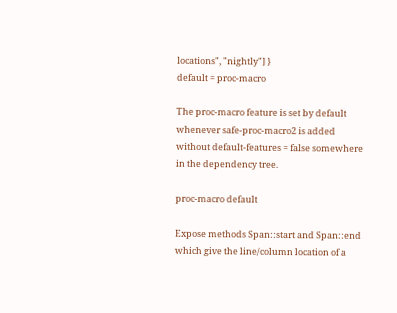locations", "nightly"] }
default = proc-macro

The proc-macro feature is set by default whenever safe-proc-macro2 is added without default-features = false somewhere in the dependency tree.

proc-macro default

Expose methods Span::start and Span::end which give the line/column location of a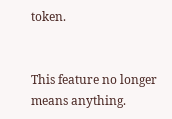token.


This feature no longer means anything.